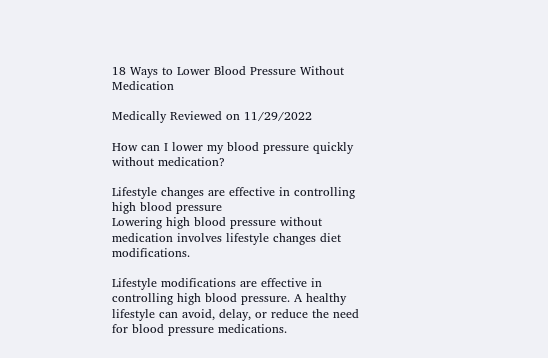18 Ways to Lower Blood Pressure Without Medication

Medically Reviewed on 11/29/2022

How can I lower my blood pressure quickly without medication?

Lifestyle changes are effective in controlling high blood pressure
Lowering high blood pressure without medication involves lifestyle changes diet modifications.

Lifestyle modifications are effective in controlling high blood pressure. A healthy lifestyle can avoid, delay, or reduce the need for blood pressure medications.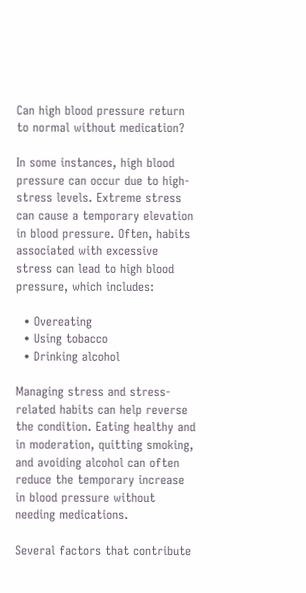Can high blood pressure return to normal without medication?

In some instances, high blood pressure can occur due to high-stress levels. Extreme stress can cause a temporary elevation in blood pressure. Often, habits associated with excessive stress can lead to high blood pressure, which includes:

  • Overeating
  • Using tobacco
  • Drinking alcohol

Managing stress and stress-related habits can help reverse the condition. Eating healthy and in moderation, quitting smoking, and avoiding alcohol can often reduce the temporary increase in blood pressure without needing medications.

Several factors that contribute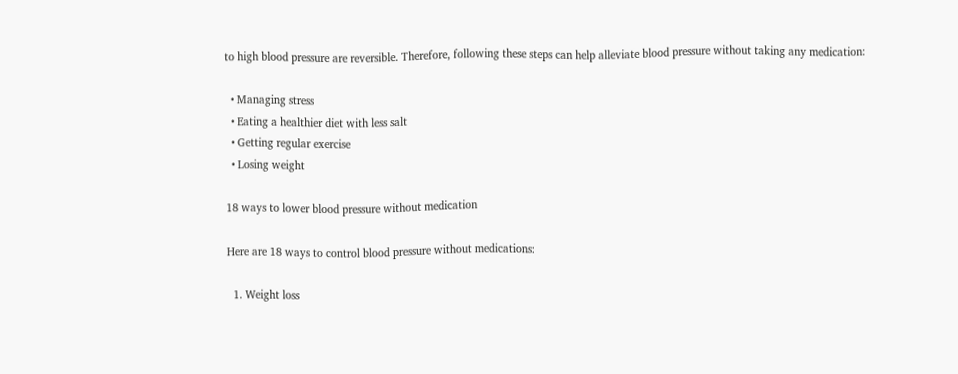to high blood pressure are reversible. Therefore, following these steps can help alleviate blood pressure without taking any medication:

  • Managing stress
  • Eating a healthier diet with less salt
  • Getting regular exercise
  • Losing weight

18 ways to lower blood pressure without medication

Here are 18 ways to control blood pressure without medications:

  1. Weight loss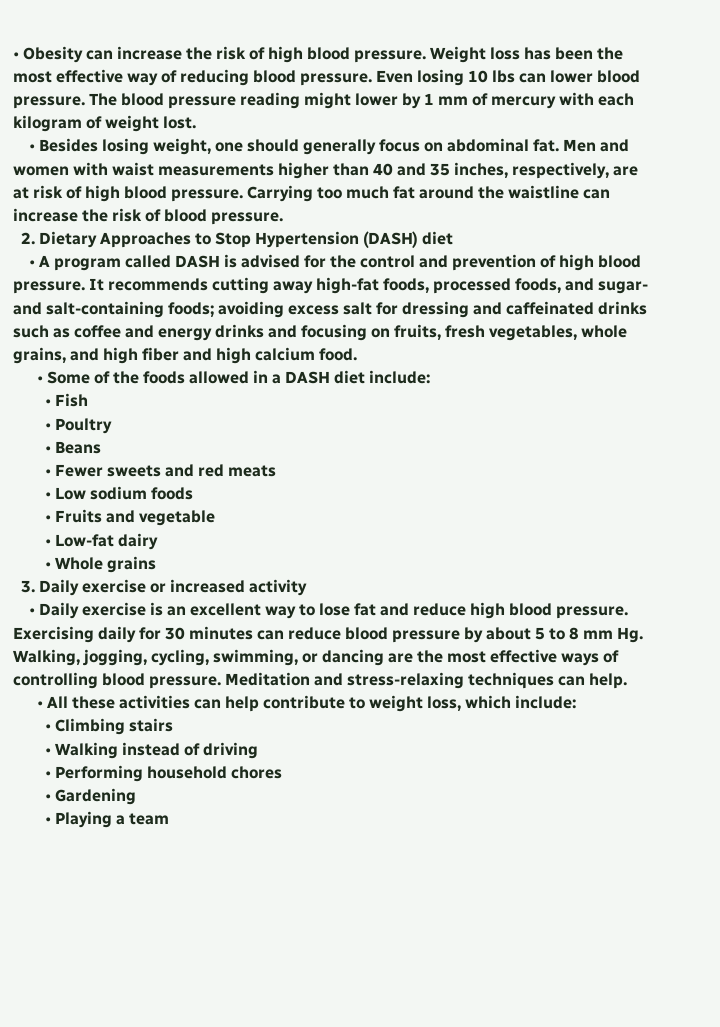• Obesity can increase the risk of high blood pressure. Weight loss has been the most effective way of reducing blood pressure. Even losing 10 lbs can lower blood pressure. The blood pressure reading might lower by 1 mm of mercury with each kilogram of weight lost.
    • Besides losing weight, one should generally focus on abdominal fat. Men and women with waist measurements higher than 40 and 35 inches, respectively, are at risk of high blood pressure. Carrying too much fat around the waistline can increase the risk of blood pressure.
  2. Dietary Approaches to Stop Hypertension (DASH) diet
    • A program called DASH is advised for the control and prevention of high blood pressure. It recommends cutting away high-fat foods, processed foods, and sugar- and salt-containing foods; avoiding excess salt for dressing and caffeinated drinks such as coffee and energy drinks and focusing on fruits, fresh vegetables, whole grains, and high fiber and high calcium food.
      • Some of the foods allowed in a DASH diet include:
        • Fish
        • Poultry
        • Beans
        • Fewer sweets and red meats
        • Low sodium foods
        • Fruits and vegetable
        • Low-fat dairy
        • Whole grains
  3. Daily exercise or increased activity
    • Daily exercise is an excellent way to lose fat and reduce high blood pressure. Exercising daily for 30 minutes can reduce blood pressure by about 5 to 8 mm Hg. Walking, jogging, cycling, swimming, or dancing are the most effective ways of controlling blood pressure. Meditation and stress-relaxing techniques can help.
      • All these activities can help contribute to weight loss, which include:
        • Climbing stairs
        • Walking instead of driving
        • Performing household chores
        • Gardening
        • Playing a team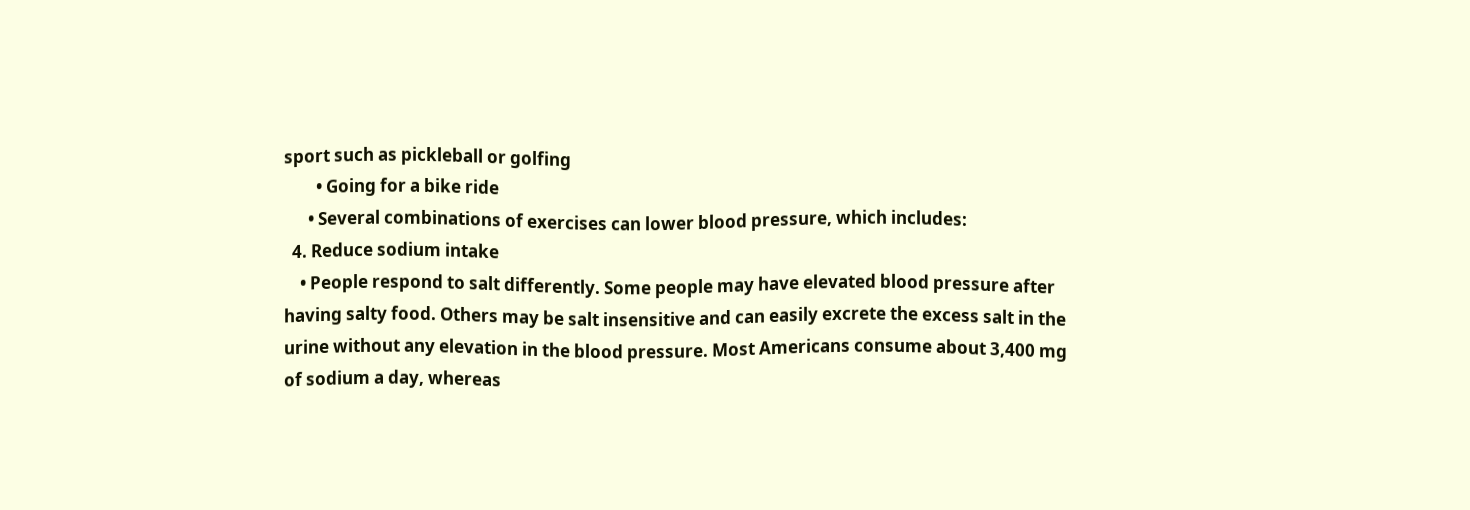sport such as pickleball or golfing
        • Going for a bike ride
      • Several combinations of exercises can lower blood pressure, which includes:
  4. Reduce sodium intake
    • People respond to salt differently. Some people may have elevated blood pressure after having salty food. Others may be salt insensitive and can easily excrete the excess salt in the urine without any elevation in the blood pressure. Most Americans consume about 3,400 mg of sodium a day, whereas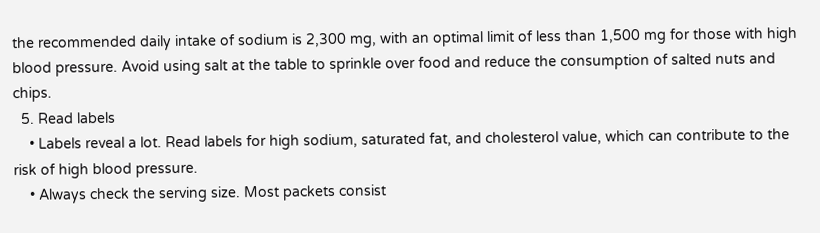the recommended daily intake of sodium is 2,300 mg, with an optimal limit of less than 1,500 mg for those with high blood pressure. Avoid using salt at the table to sprinkle over food and reduce the consumption of salted nuts and chips.
  5. Read labels
    • Labels reveal a lot. Read labels for high sodium, saturated fat, and cholesterol value, which can contribute to the risk of high blood pressure.
    • Always check the serving size. Most packets consist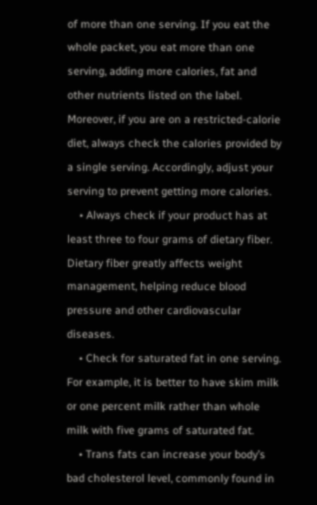of more than one serving. If you eat the whole packet, you eat more than one serving, adding more calories, fat and other nutrients listed on the label. Moreover, if you are on a restricted-calorie diet, always check the calories provided by a single serving. Accordingly, adjust your serving to prevent getting more calories.
    • Always check if your product has at least three to four grams of dietary fiber. Dietary fiber greatly affects weight management, helping reduce blood pressure and other cardiovascular diseases.
    • Check for saturated fat in one serving. For example, it is better to have skim milk or one percent milk rather than whole milk with five grams of saturated fat.
    • Trans fats can increase your body’s bad cholesterol level, commonly found in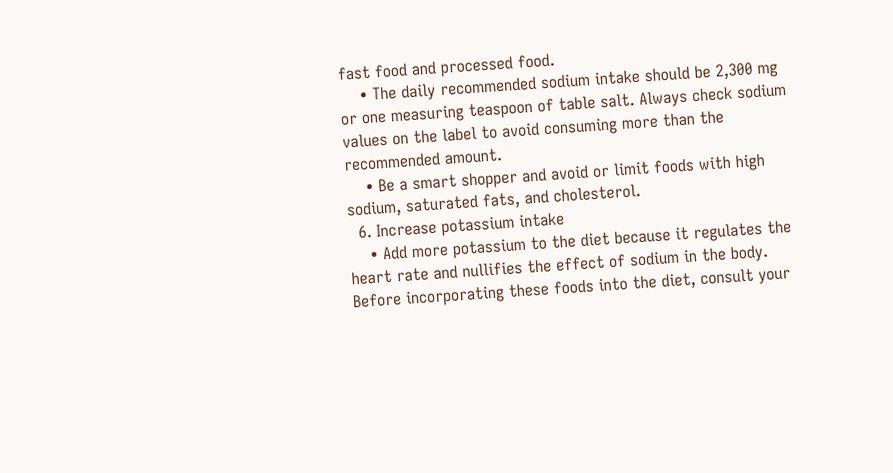fast food and processed food.
    • The daily recommended sodium intake should be 2,300 mg or one measuring teaspoon of table salt. Always check sodium values on the label to avoid consuming more than the recommended amount.
    • Be a smart shopper and avoid or limit foods with high sodium, saturated fats, and cholesterol.
  6. Increase potassium intake
    • Add more potassium to the diet because it regulates the heart rate and nullifies the effect of sodium in the body. Before incorporating these foods into the diet, consult your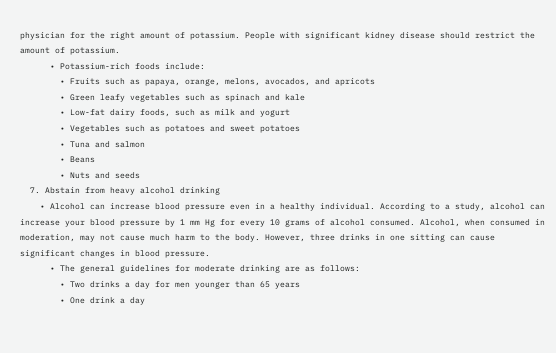physician for the right amount of potassium. People with significant kidney disease should restrict the amount of potassium.
      • Potassium-rich foods include:
        • Fruits such as papaya, orange, melons, avocados, and apricots
        • Green leafy vegetables such as spinach and kale
        • Low-fat dairy foods, such as milk and yogurt
        • Vegetables such as potatoes and sweet potatoes
        • Tuna and salmon
        • Beans
        • Nuts and seeds
  7. Abstain from heavy alcohol drinking
    • Alcohol can increase blood pressure even in a healthy individual. According to a study, alcohol can increase your blood pressure by 1 mm Hg for every 10 grams of alcohol consumed. Alcohol, when consumed in moderation, may not cause much harm to the body. However, three drinks in one sitting can cause significant changes in blood pressure.
      • The general guidelines for moderate drinking are as follows:
        • Two drinks a day for men younger than 65 years
        • One drink a day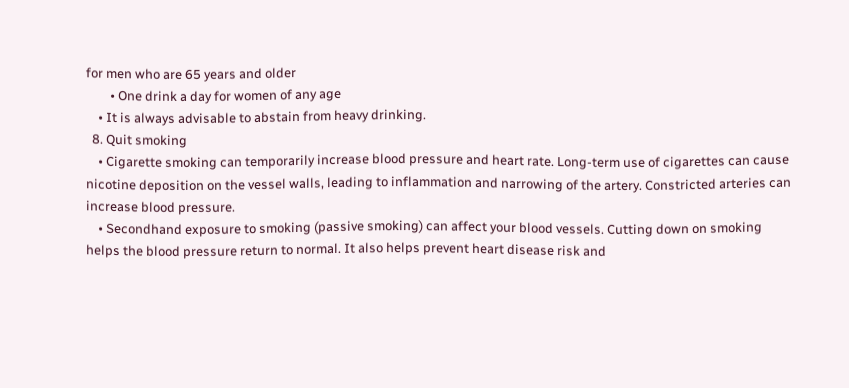for men who are 65 years and older
        • One drink a day for women of any age
    • It is always advisable to abstain from heavy drinking.
  8. Quit smoking
    • Cigarette smoking can temporarily increase blood pressure and heart rate. Long-term use of cigarettes can cause nicotine deposition on the vessel walls, leading to inflammation and narrowing of the artery. Constricted arteries can increase blood pressure.
    • Secondhand exposure to smoking (passive smoking) can affect your blood vessels. Cutting down on smoking helps the blood pressure return to normal. It also helps prevent heart disease risk and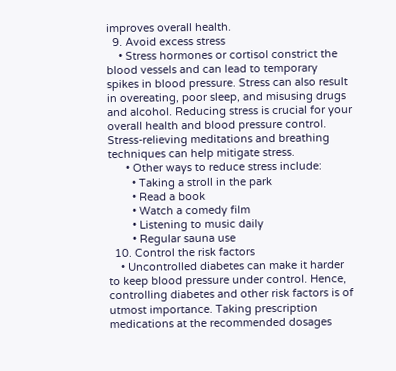improves overall health.
  9. Avoid excess stress
    • Stress hormones or cortisol constrict the blood vessels and can lead to temporary spikes in blood pressure. Stress can also result in overeating, poor sleep, and misusing drugs and alcohol. Reducing stress is crucial for your overall health and blood pressure control. Stress-relieving meditations and breathing techniques can help mitigate stress.
      • Other ways to reduce stress include:
        • Taking a stroll in the park
        • Read a book
        • Watch a comedy film
        • Listening to music daily
        • Regular sauna use
  10. Control the risk factors
    • Uncontrolled diabetes can make it harder to keep blood pressure under control. Hence, controlling diabetes and other risk factors is of utmost importance. Taking prescription medications at the recommended dosages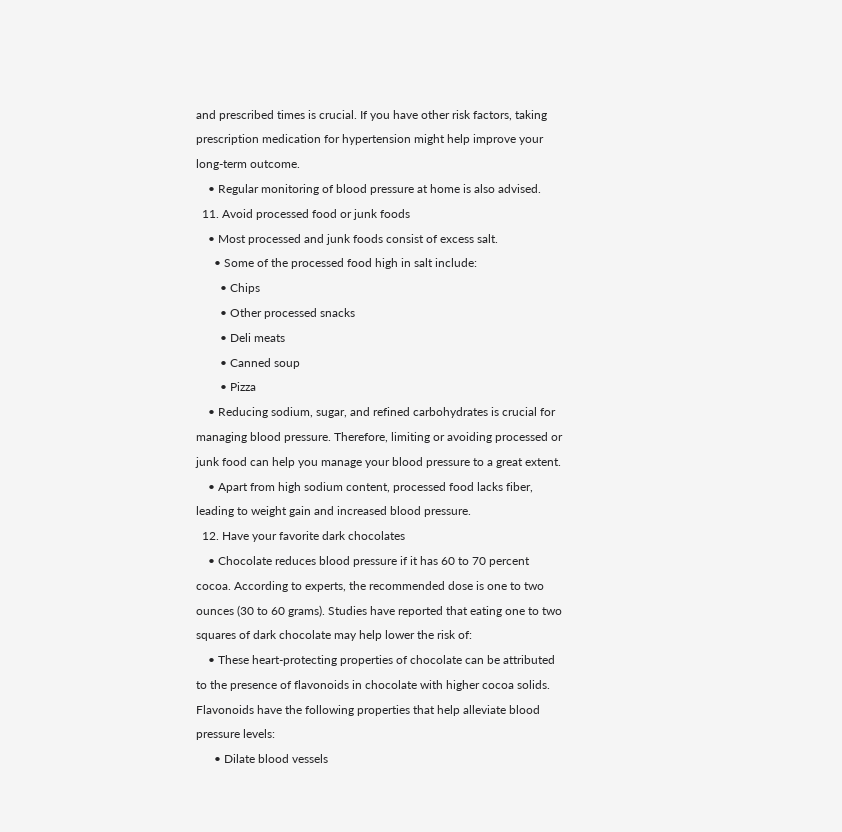and prescribed times is crucial. If you have other risk factors, taking prescription medication for hypertension might help improve your long-term outcome.
    • Regular monitoring of blood pressure at home is also advised.
  11. Avoid processed food or junk foods
    • Most processed and junk foods consist of excess salt.
      • Some of the processed food high in salt include:
        • Chips
        • Other processed snacks
        • Deli meats
        • Canned soup
        • Pizza
    • Reducing sodium, sugar, and refined carbohydrates is crucial for managing blood pressure. Therefore, limiting or avoiding processed or junk food can help you manage your blood pressure to a great extent.
    • Apart from high sodium content, processed food lacks fiber, leading to weight gain and increased blood pressure.
  12. Have your favorite dark chocolates
    • Chocolate reduces blood pressure if it has 60 to 70 percent cocoa. According to experts, the recommended dose is one to two ounces (30 to 60 grams). Studies have reported that eating one to two squares of dark chocolate may help lower the risk of:
    • These heart-protecting properties of chocolate can be attributed to the presence of flavonoids in chocolate with higher cocoa solids. Flavonoids have the following properties that help alleviate blood pressure levels:
      • Dilate blood vessels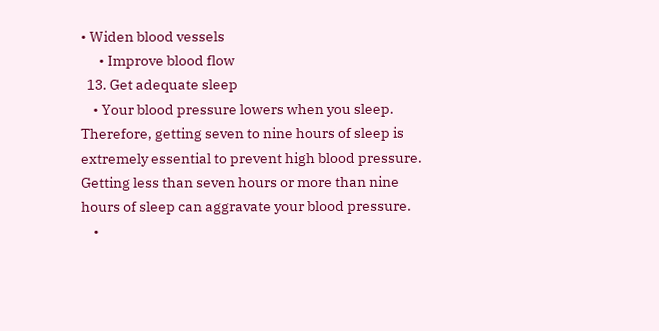• Widen blood vessels
      • Improve blood flow
  13. Get adequate sleep
    • Your blood pressure lowers when you sleep. Therefore, getting seven to nine hours of sleep is extremely essential to prevent high blood pressure. Getting less than seven hours or more than nine hours of sleep can aggravate your blood pressure.
    •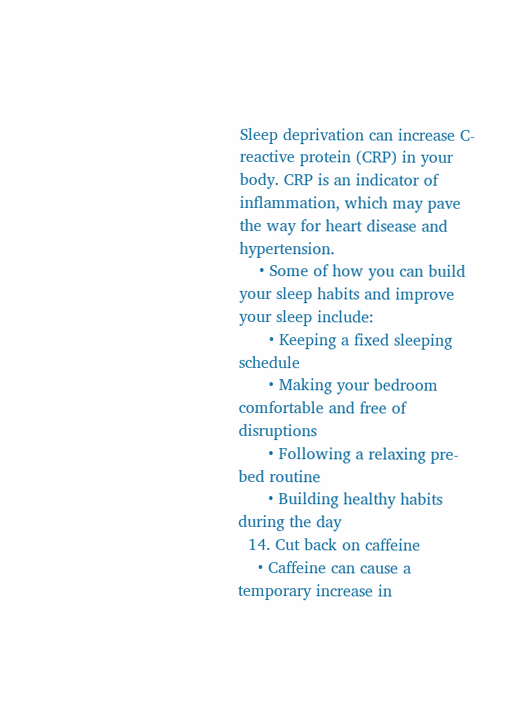Sleep deprivation can increase C-reactive protein (CRP) in your body. CRP is an indicator of inflammation, which may pave the way for heart disease and hypertension.
    • Some of how you can build your sleep habits and improve your sleep include:
      • Keeping a fixed sleeping schedule
      • Making your bedroom comfortable and free of disruptions
      • Following a relaxing pre-bed routine
      • Building healthy habits during the day
  14. Cut back on caffeine
    • Caffeine can cause a temporary increase in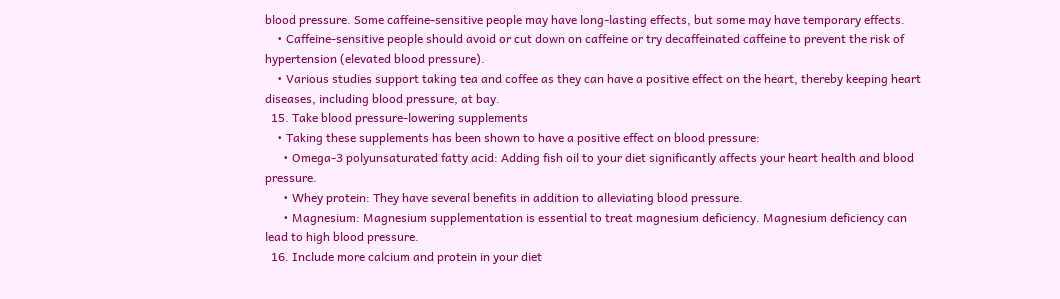blood pressure. Some caffeine-sensitive people may have long-lasting effects, but some may have temporary effects.
    • Caffeine-sensitive people should avoid or cut down on caffeine or try decaffeinated caffeine to prevent the risk of hypertension (elevated blood pressure).
    • Various studies support taking tea and coffee as they can have a positive effect on the heart, thereby keeping heart diseases, including blood pressure, at bay.
  15. Take blood pressure-lowering supplements
    • Taking these supplements has been shown to have a positive effect on blood pressure:
      • Omega-3 polyunsaturated fatty acid: Adding fish oil to your diet significantly affects your heart health and blood pressure.
      • Whey protein: They have several benefits in addition to alleviating blood pressure.
      • Magnesium: Magnesium supplementation is essential to treat magnesium deficiency. Magnesium deficiency can lead to high blood pressure.
  16. Include more calcium and protein in your diet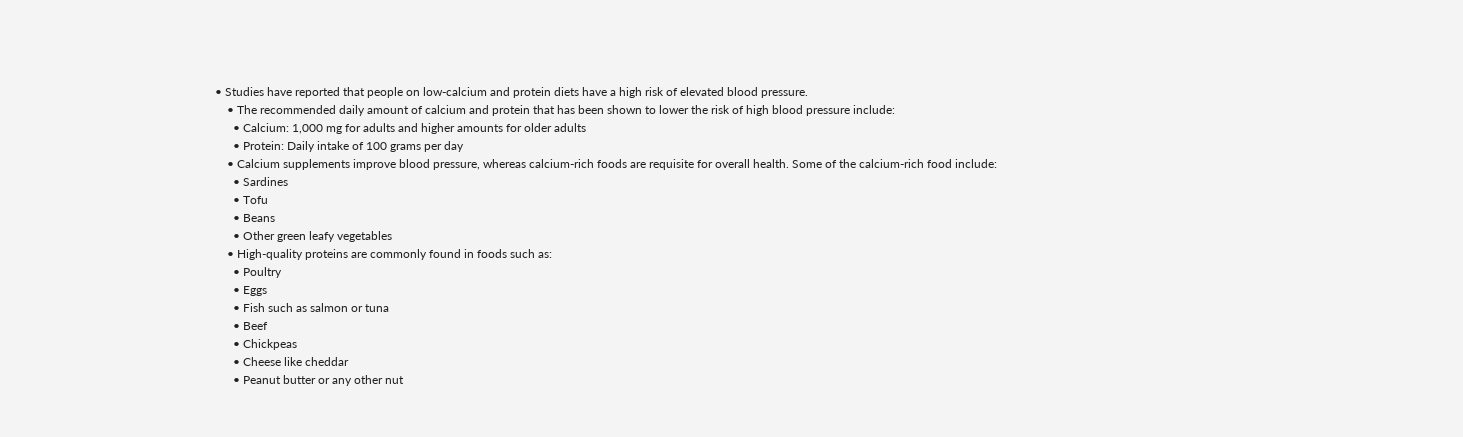• Studies have reported that people on low-calcium and protein diets have a high risk of elevated blood pressure.
    • The recommended daily amount of calcium and protein that has been shown to lower the risk of high blood pressure include:
      • Calcium: 1,000 mg for adults and higher amounts for older adults
      • Protein: Daily intake of 100 grams per day
    • Calcium supplements improve blood pressure, whereas calcium-rich foods are requisite for overall health. Some of the calcium-rich food include:
      • Sardines
      • Tofu
      • Beans
      • Other green leafy vegetables
    • High-quality proteins are commonly found in foods such as:
      • Poultry
      • Eggs
      • Fish such as salmon or tuna
      • Beef
      • Chickpeas
      • Cheese like cheddar
      • Peanut butter or any other nut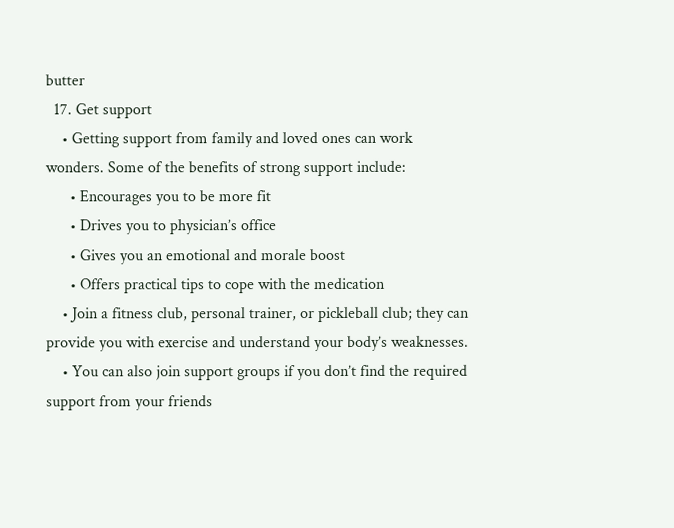butter
  17. Get support
    • Getting support from family and loved ones can work wonders. Some of the benefits of strong support include:
      • Encourages you to be more fit
      • Drives you to physician’s office
      • Gives you an emotional and morale boost
      • Offers practical tips to cope with the medication
    • Join a fitness club, personal trainer, or pickleball club; they can provide you with exercise and understand your body’s weaknesses.
    • You can also join support groups if you don’t find the required support from your friends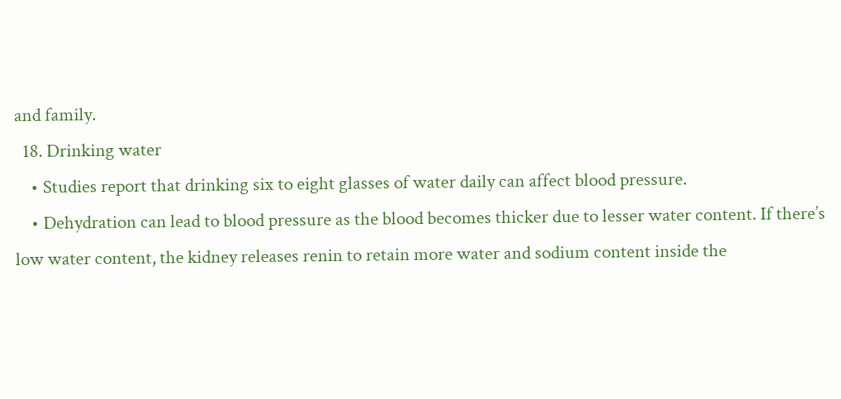and family.
  18. Drinking water
    • Studies report that drinking six to eight glasses of water daily can affect blood pressure.
    • Dehydration can lead to blood pressure as the blood becomes thicker due to lesser water content. If there’s low water content, the kidney releases renin to retain more water and sodium content inside the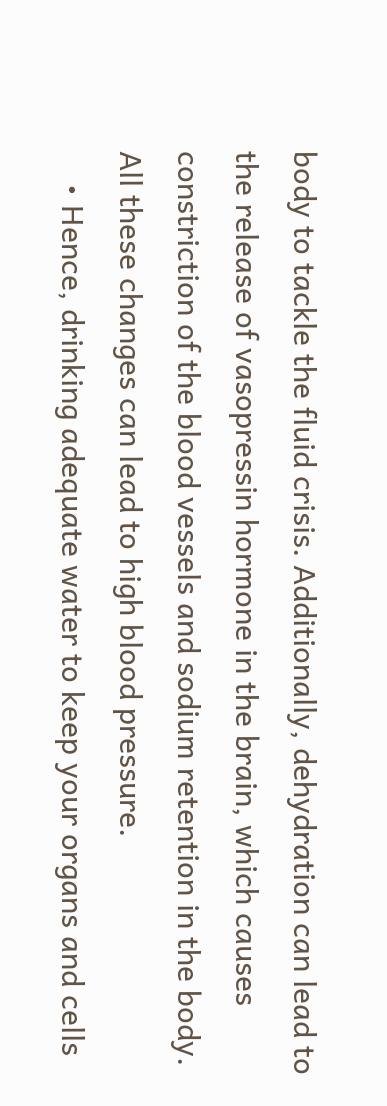body to tackle the fluid crisis. Additionally, dehydration can lead to the release of vasopressin hormone in the brain, which causes constriction of the blood vessels and sodium retention in the body. All these changes can lead to high blood pressure.
    • Hence, drinking adequate water to keep your organs and cells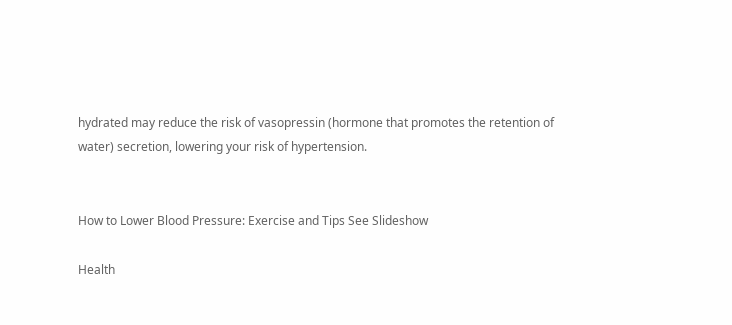hydrated may reduce the risk of vasopressin (hormone that promotes the retention of water) secretion, lowering your risk of hypertension.


How to Lower Blood Pressure: Exercise and Tips See Slideshow

Health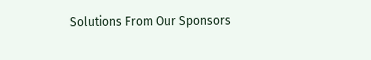Solutions From Our Sponsors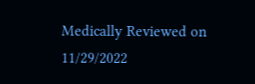Medically Reviewed on 11/29/2022